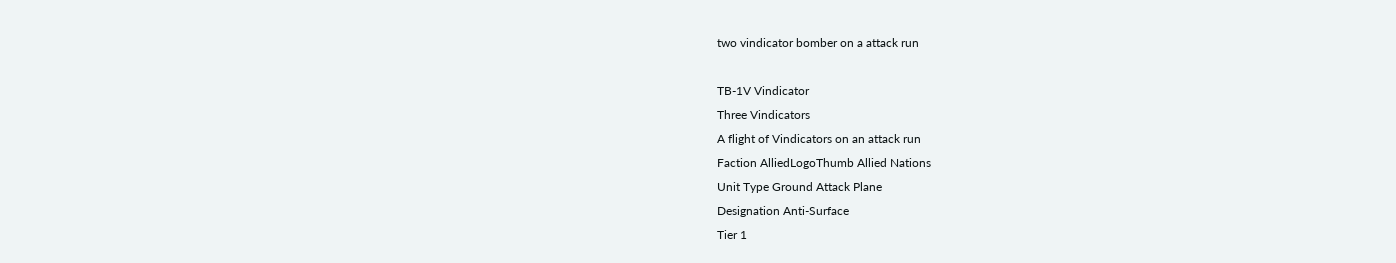two vindicator bomber on a attack run

TB-1V Vindicator
Three Vindicators
A flight of Vindicators on an attack run
Faction AlliedLogoThumb Allied Nations
Unit Type Ground Attack Plane
Designation Anti-Surface
Tier 1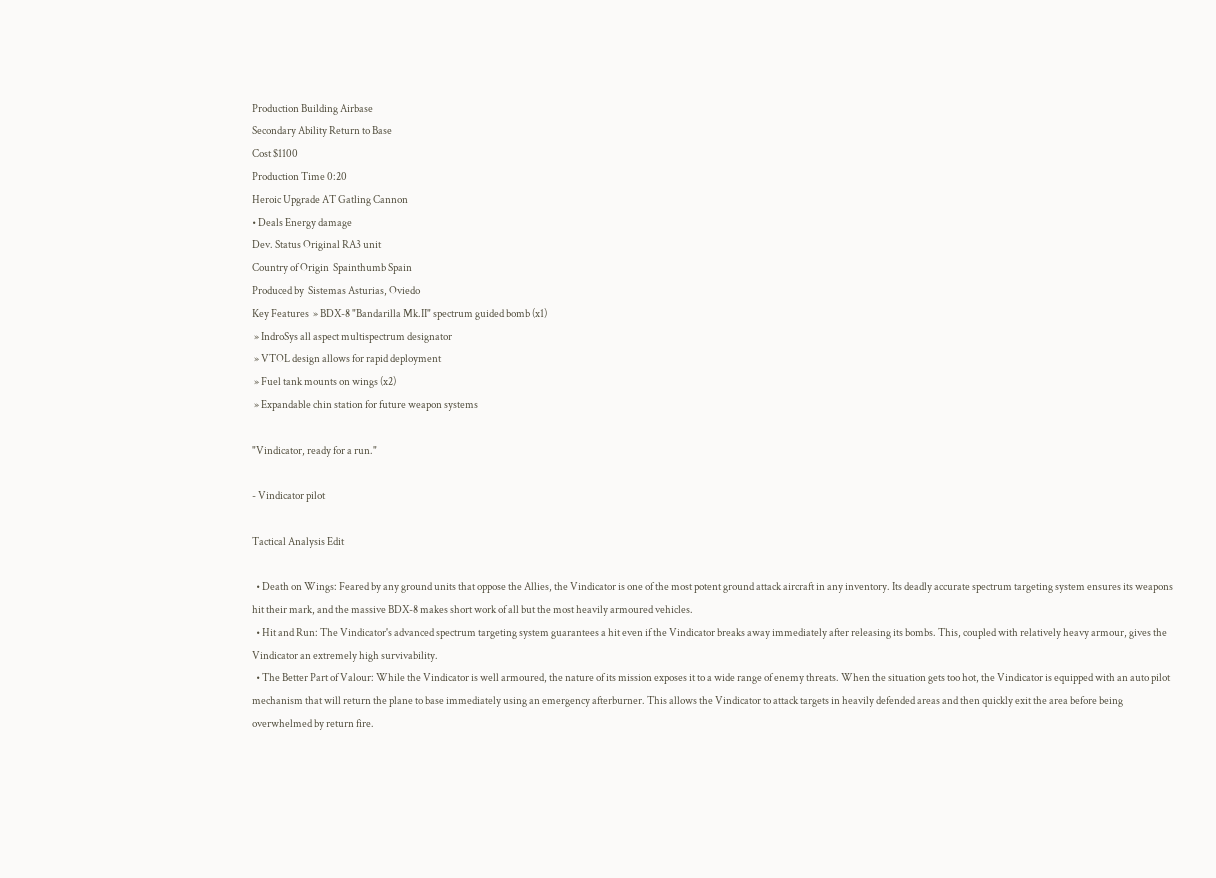Production Building Airbase
Secondary Ability Return to Base
Cost $1100
Production Time 0:20
Heroic Upgrade AT Gatling Cannon
• Deals Energy damage
Dev. Status Original RA3 unit
Country of Origin  Spainthumb Spain
Produced by  Sistemas Asturias, Oviedo
Key Features  » BDX-8 "Bandarilla Mk.II" spectrum guided bomb (x1)
 » IndroSys all aspect multispectrum designator
 » VTOL design allows for rapid deployment
 » Fuel tank mounts on wings (x2)
 » Expandable chin station for future weapon systems

"Vindicator, ready for a run."

- Vindicator pilot

Tactical Analysis Edit

  • Death on Wings: Feared by any ground units that oppose the Allies, the Vindicator is one of the most potent ground attack aircraft in any inventory. Its deadly accurate spectrum targeting system ensures its weapons hit their mark, and the massive BDX-8 makes short work of all but the most heavily armoured vehicles.
  • Hit and Run: The Vindicator's advanced spectrum targeting system guarantees a hit even if the Vindicator breaks away immediately after releasing its bombs. This, coupled with relatively heavy armour, gives the Vindicator an extremely high survivability.
  • The Better Part of Valour: While the Vindicator is well armoured, the nature of its mission exposes it to a wide range of enemy threats. When the situation gets too hot, the Vindicator is equipped with an auto pilot mechanism that will return the plane to base immediately using an emergency afterburner. This allows the Vindicator to attack targets in heavily defended areas and then quickly exit the area before being overwhelmed by return fire.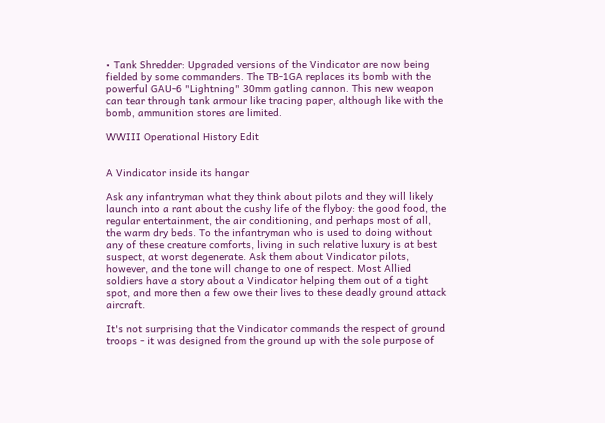• Tank Shredder: Upgraded versions of the Vindicator are now being fielded by some commanders. The TB-1GA replaces its bomb with the powerful GAU-6 "Lightning" 30mm gatling cannon. This new weapon can tear through tank armour like tracing paper, although like with the bomb, ammunition stores are limited.

WWIII Operational History Edit


A Vindicator inside its hangar

Ask any infantryman what they think about pilots and they will likely launch into a rant about the cushy life of the flyboy: the good food, the regular entertainment, the air conditioning, and perhaps most of all, the warm dry beds. To the infantryman who is used to doing without any of these creature comforts, living in such relative luxury is at best suspect, at worst degenerate. Ask them about Vindicator pilots, however, and the tone will change to one of respect. Most Allied soldiers have a story about a Vindicator helping them out of a tight spot, and more then a few owe their lives to these deadly ground attack aircraft.

It's not surprising that the Vindicator commands the respect of ground troops - it was designed from the ground up with the sole purpose of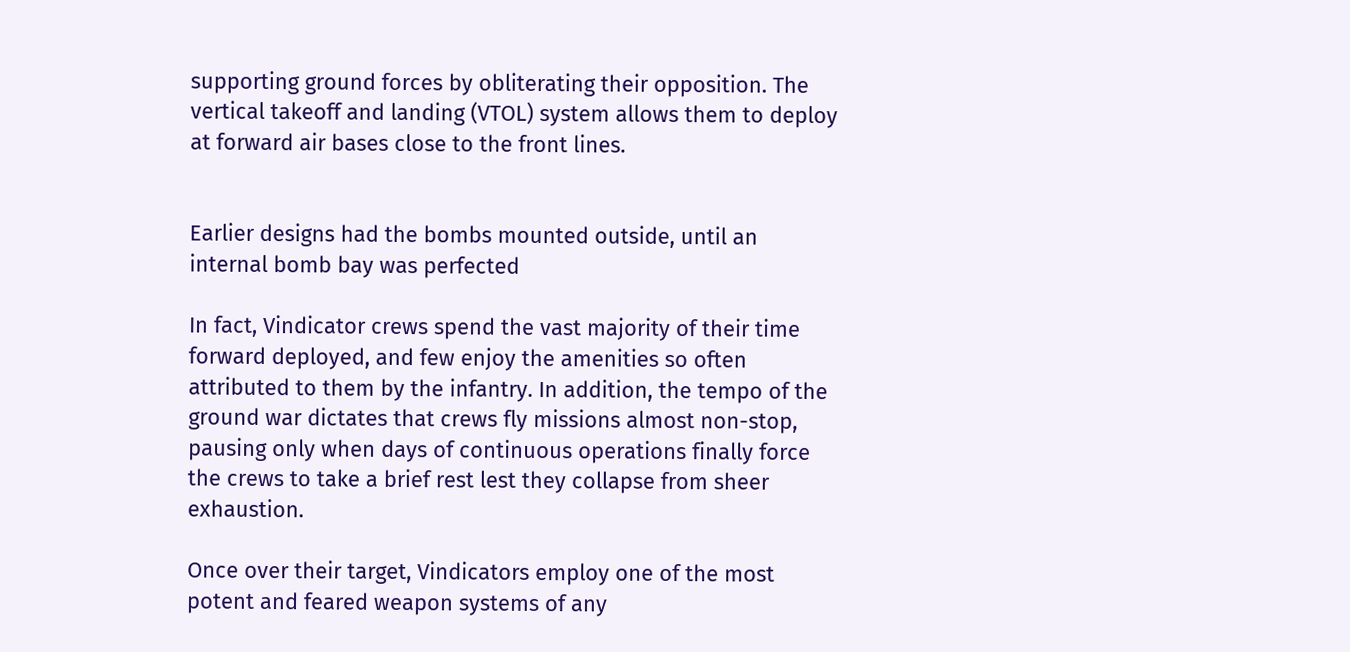supporting ground forces by obliterating their opposition. The vertical takeoff and landing (VTOL) system allows them to deploy at forward air bases close to the front lines.


Earlier designs had the bombs mounted outside, until an internal bomb bay was perfected

In fact, Vindicator crews spend the vast majority of their time forward deployed, and few enjoy the amenities so often attributed to them by the infantry. In addition, the tempo of the ground war dictates that crews fly missions almost non-stop, pausing only when days of continuous operations finally force the crews to take a brief rest lest they collapse from sheer exhaustion.

Once over their target, Vindicators employ one of the most potent and feared weapon systems of any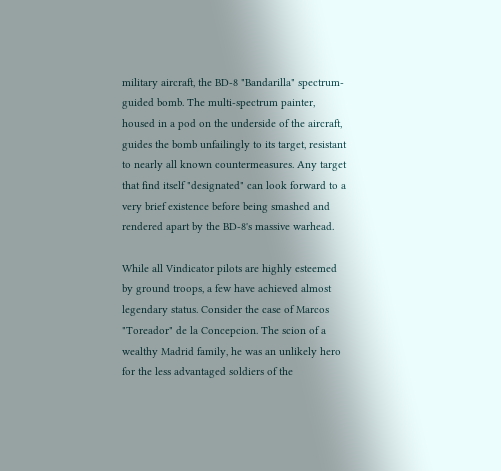military aircraft, the BD-8 "Bandarilla" spectrum-guided bomb. The multi-spectrum painter, housed in a pod on the underside of the aircraft, guides the bomb unfailingly to its target, resistant to nearly all known countermeasures. Any target that find itself "designated" can look forward to a very brief existence before being smashed and rendered apart by the BD-8's massive warhead.

While all Vindicator pilots are highly esteemed by ground troops, a few have achieved almost legendary status. Consider the case of Marcos "Toreador" de la Concepcion. The scion of a wealthy Madrid family, he was an unlikely hero for the less advantaged soldiers of the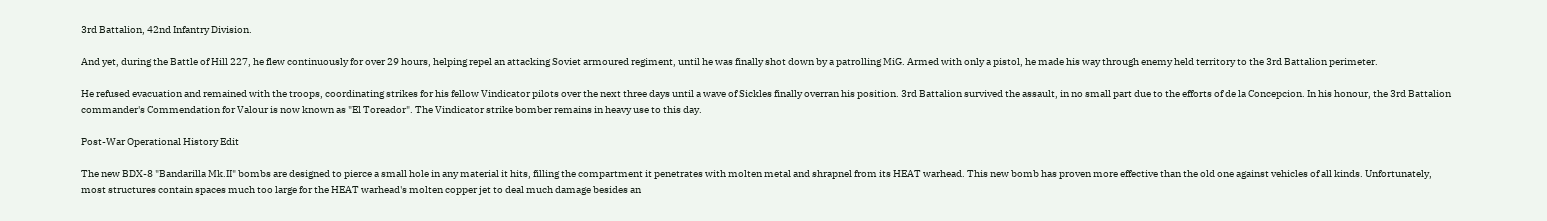3rd Battalion, 42nd Infantry Division.

And yet, during the Battle of Hill 227, he flew continuously for over 29 hours, helping repel an attacking Soviet armoured regiment, until he was finally shot down by a patrolling MiG. Armed with only a pistol, he made his way through enemy held territory to the 3rd Battalion perimeter.

He refused evacuation and remained with the troops, coordinating strikes for his fellow Vindicator pilots over the next three days until a wave of Sickles finally overran his position. 3rd Battalion survived the assault, in no small part due to the efforts of de la Concepcion. In his honour, the 3rd Battalion commander's Commendation for Valour is now known as "El Toreador". The Vindicator strike bomber remains in heavy use to this day.

Post-War Operational History Edit

The new BDX-8 "Bandarilla Mk.II" bombs are designed to pierce a small hole in any material it hits, filling the compartment it penetrates with molten metal and shrapnel from its HEAT warhead. This new bomb has proven more effective than the old one against vehicles of all kinds. Unfortunately, most structures contain spaces much too large for the HEAT warhead's molten copper jet to deal much damage besides an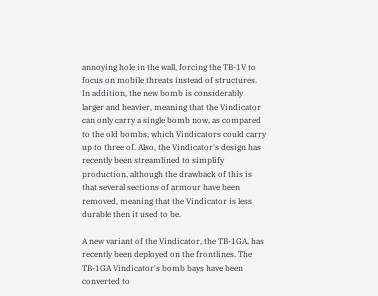annoying hole in the wall, forcing the TB-1V to focus on mobile threats instead of structures. In addition, the new bomb is considerably larger and heavier, meaning that the Vindicator can only carry a single bomb now, as compared to the old bombs, which Vindicators could carry up to three of. Also, the Vindicator's design has recently been streamlined to simplify production, although the drawback of this is that several sections of armour have been removed, meaning that the Vindicator is less durable then it used to be.

A new variant of the Vindicator, the TB-1GA, has recently been deployed on the frontlines. The TB-1GA Vindicator's bomb bays have been converted to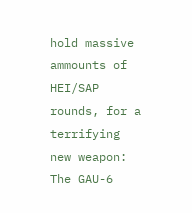hold massive ammounts of HEI/SAP rounds, for a terrifying new weapon: The GAU-6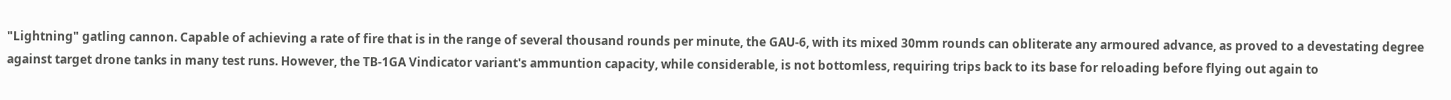"Lightning" gatling cannon. Capable of achieving a rate of fire that is in the range of several thousand rounds per minute, the GAU-6, with its mixed 30mm rounds can obliterate any armoured advance, as proved to a devestating degree against target drone tanks in many test runs. However, the TB-1GA Vindicator variant's ammuntion capacity, while considerable, is not bottomless, requiring trips back to its base for reloading before flying out again to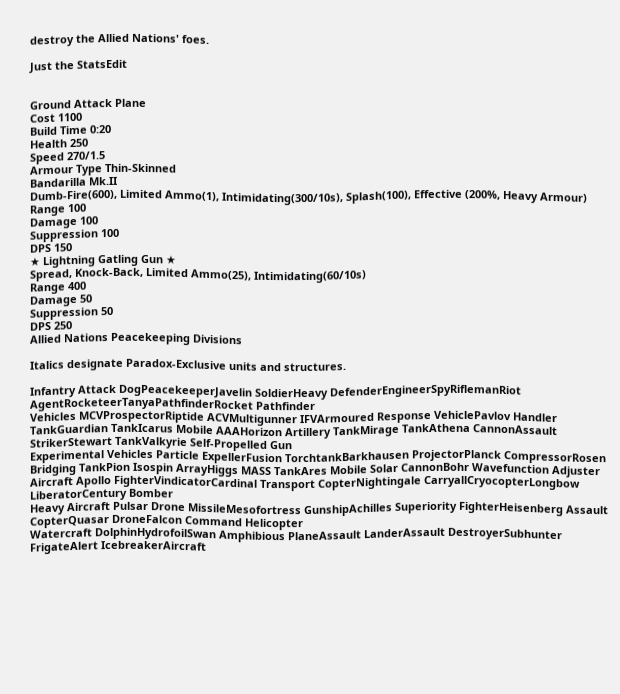destroy the Allied Nations' foes.

Just the StatsEdit


Ground Attack Plane
Cost 1100
Build Time 0:20
Health 250
Speed 270/1.5
Armour Type Thin-Skinned
Bandarilla Mk.II
Dumb-Fire(600), Limited Ammo(1), Intimidating(300/10s), Splash(100), Effective (200%, Heavy Armour)
Range 100
Damage 100
Suppression 100
DPS 150
★ Lightning Gatling Gun ★
Spread, Knock-Back, Limited Ammo(25), Intimidating(60/10s)
Range 400
Damage 50
Suppression 50
DPS 250
Allied Nations Peacekeeping Divisions

Italics designate Paradox-Exclusive units and structures.

Infantry Attack DogPeacekeeperJavelin SoldierHeavy DefenderEngineerSpyRiflemanRiot AgentRocketeerTanyaPathfinderRocket Pathfinder
Vehicles MCVProspectorRiptide ACVMultigunner IFVArmoured Response VehiclePavlov Handler TankGuardian TankIcarus Mobile AAAHorizon Artillery TankMirage TankAthena CannonAssault StrikerStewart TankValkyrie Self-Propelled Gun
Experimental Vehicles Particle ExpellerFusion TorchtankBarkhausen ProjectorPlanck CompressorRosen Bridging TankPion Isospin ArrayHiggs MASS TankAres Mobile Solar CannonBohr Wavefunction Adjuster
Aircraft Apollo FighterVindicatorCardinal Transport CopterNightingale CarryallCryocopterLongbow LiberatorCentury Bomber
Heavy Aircraft Pulsar Drone MissileMesofortress GunshipAchilles Superiority FighterHeisenberg Assault CopterQuasar DroneFalcon Command Helicopter
Watercraft DolphinHydrofoilSwan Amphibious PlaneAssault LanderAssault DestroyerSubhunter FrigateAlert IcebreakerAircraft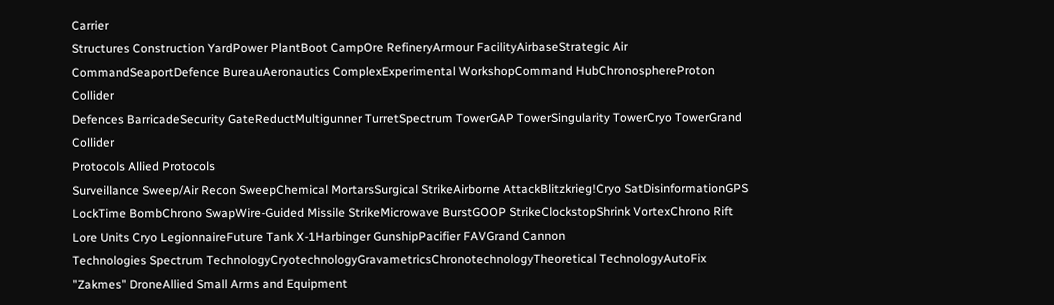Carrier
Structures Construction YardPower PlantBoot CampOre RefineryArmour FacilityAirbaseStrategic Air CommandSeaportDefence BureauAeronautics ComplexExperimental WorkshopCommand HubChronosphereProton Collider
Defences BarricadeSecurity GateReductMultigunner TurretSpectrum TowerGAP TowerSingularity TowerCryo TowerGrand Collider
Protocols Allied Protocols
Surveillance Sweep/Air Recon SweepChemical MortarsSurgical StrikeAirborne AttackBlitzkrieg!Cryo SatDisinformationGPS LockTime BombChrono SwapWire-Guided Missile StrikeMicrowave BurstGOOP StrikeClockstopShrink VortexChrono Rift
Lore Units Cryo LegionnaireFuture Tank X-1Harbinger GunshipPacifier FAVGrand Cannon
Technologies Spectrum TechnologyCryotechnologyGravametricsChronotechnologyTheoretical TechnologyAutoFix "Zakmes" DroneAllied Small Arms and Equipment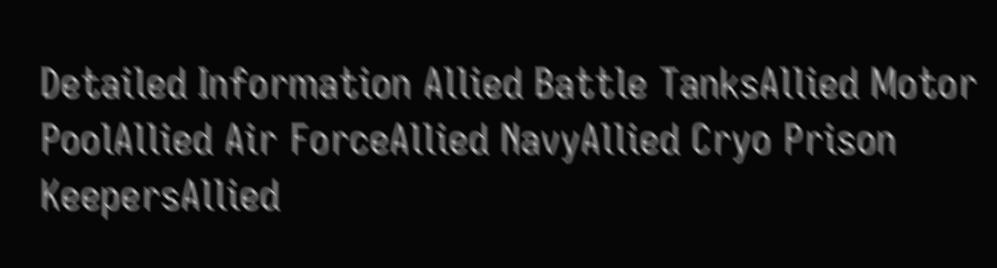Detailed Information Allied Battle TanksAllied Motor PoolAllied Air ForceAllied NavyAllied Cryo Prison KeepersAllied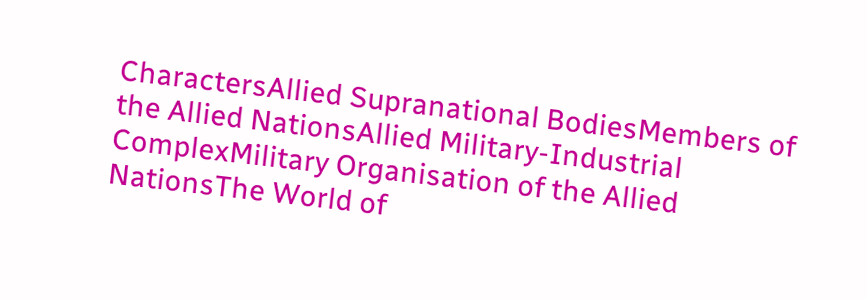CharactersAllied Supranational BodiesMembers of the Allied NationsAllied Military-Industrial ComplexMilitary Organisation of the Allied NationsThe World of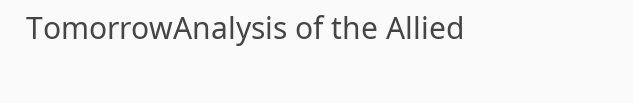TomorrowAnalysis of the Allied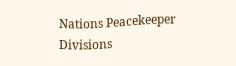Nations Peacekeeper Divisions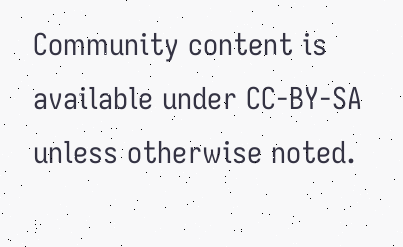Community content is available under CC-BY-SA unless otherwise noted.